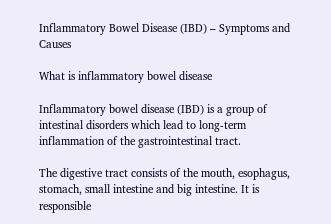Inflammatory Bowel Disease (IBD) – Symptoms and Causes

What is inflammatory bowel disease

Inflammatory bowel disease (IBD) is a group of intestinal disorders which lead to long-term inflammation of the gastrointestinal tract.

The digestive tract consists of the mouth, esophagus, stomach, small intestine and big intestine. It is responsible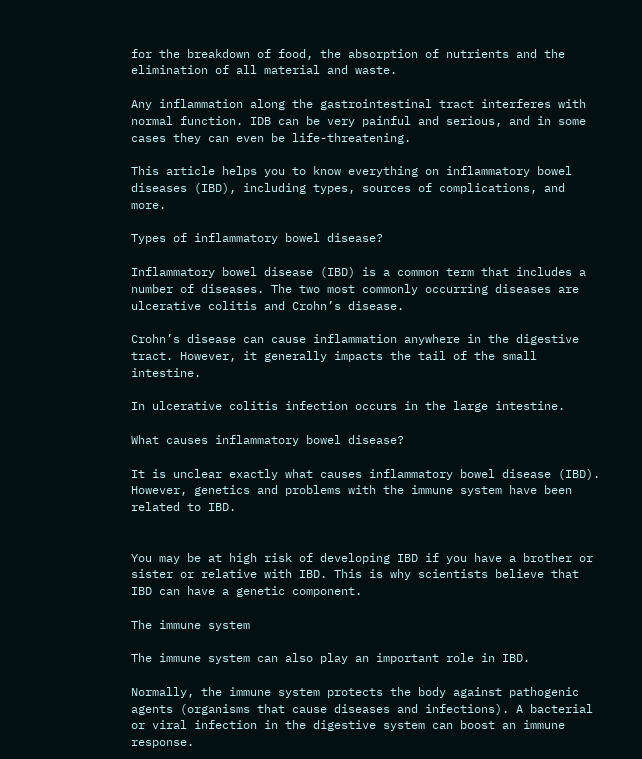for the breakdown of food, the absorption of nutrients and the elimination of all material and waste.

Any inflammation along the gastrointestinal tract interferes with normal function. IDB can be very painful and serious, and in some cases they can even be life-threatening.

This article helps you to know everything on inflammatory bowel diseases (IBD), including types, sources of complications, and more.

Types of inflammatory bowel disease?

Inflammatory bowel disease (IBD) is a common term that includes a number of diseases. The two most commonly occurring diseases are ulcerative colitis and Crohn’s disease.

Crohn’s disease can cause inflammation anywhere in the digestive tract. However, it generally impacts the tail of the small intestine.

In ulcerative colitis infection occurs in the large intestine.

What causes inflammatory bowel disease?

It is unclear exactly what causes inflammatory bowel disease (IBD). However, genetics and problems with the immune system have been related to IBD.


You may be at high risk of developing IBD if you have a brother or sister or relative with IBD. This is why scientists believe that IBD can have a genetic component.

The immune system

The immune system can also play an important role in IBD.

Normally, the immune system protects the body against pathogenic agents (organisms that cause diseases and infections). A bacterial or viral infection in the digestive system can boost an immune response.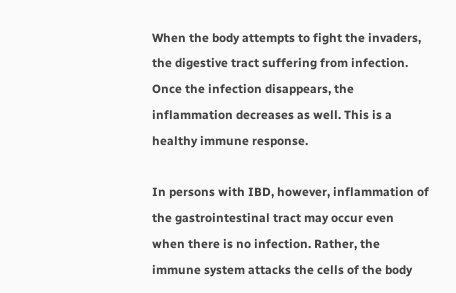When the body attempts to fight the invaders, the digestive tract suffering from infection. Once the infection disappears, the inflammation decreases as well. This is a healthy immune response.

In persons with IBD, however, inflammation of the gastrointestinal tract may occur even when there is no infection. Rather, the immune system attacks the cells of the body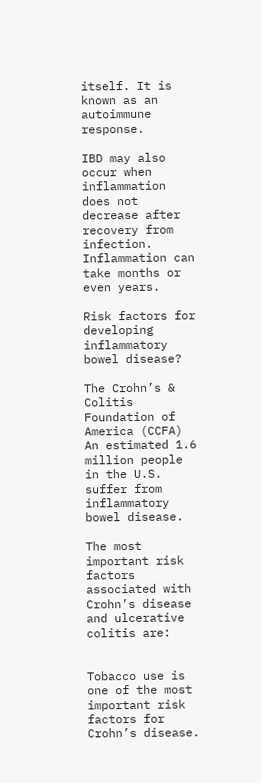itself. It is known as an autoimmune response.

IBD may also occur when inflammation does not decrease after recovery from infection. Inflammation can take months or even years.

Risk factors for developing inflammatory bowel disease?

The Crohn’s & Colitis Foundation of America (CCFA) An estimated 1.6 million people in the U.S. suffer from inflammatory bowel disease.

The most important risk factors associated with Crohn’s disease and ulcerative colitis are:


Tobacco use is one of the most important risk factors for Crohn’s disease.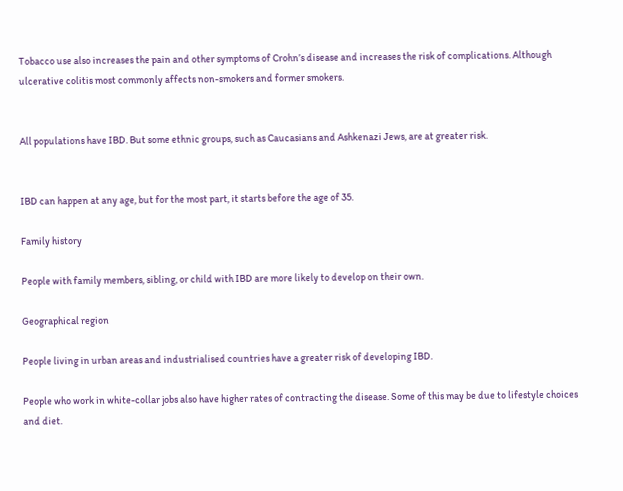Tobacco use also increases the pain and other symptoms of Crohn’s disease and increases the risk of complications. Although ulcerative colitis most commonly affects non-smokers and former smokers.


All populations have IBD. But some ethnic groups, such as Caucasians and Ashkenazi Jews, are at greater risk.


IBD can happen at any age, but for the most part, it starts before the age of 35.

Family history

People with family members, sibling, or child with IBD are more likely to develop on their own.

Geographical region

People living in urban areas and industrialised countries have a greater risk of developing IBD.

People who work in white-collar jobs also have higher rates of contracting the disease. Some of this may be due to lifestyle choices and diet.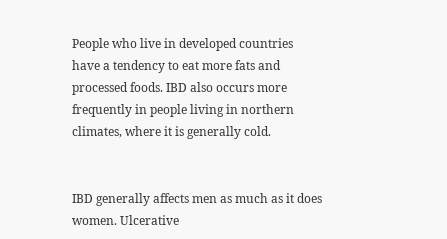People who live in developed countries have a tendency to eat more fats and processed foods. IBD also occurs more frequently in people living in northern climates, where it is generally cold.


IBD generally affects men as much as it does women. Ulcerative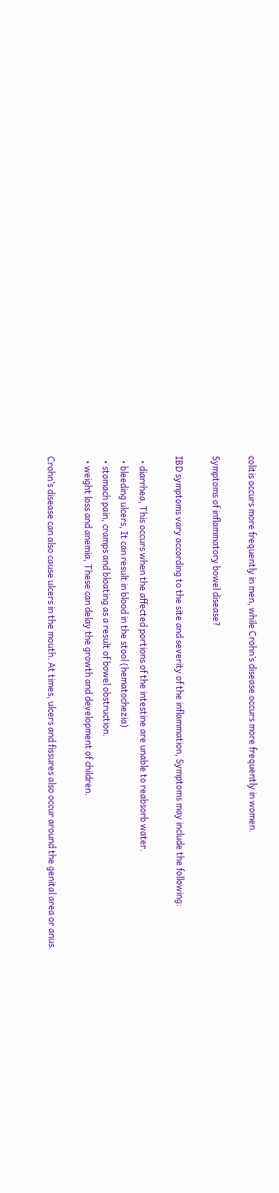colitis occurs more frequently in men, while Crohn’s disease occurs more frequently in women.

Symptoms of inflammatory bowel disease?

IBD symptoms vary according to the site and severity of the inflammation, Symptoms may include the following:

  • diarrhea, This occurs when the affected portions of the intestine are unable to reabsorb water.
  • bleeding ulcers, It can result in blood in the stool (hematochezia)
  • stomach pain, cramps and bloating as a result of bowel obstruction.
  • weight loss and anemia, These can delay the growth and development of children.

Crohn’s disease can also cause ulcers in the mouth. At times, ulcers and fissures also occur around the genital area or anus.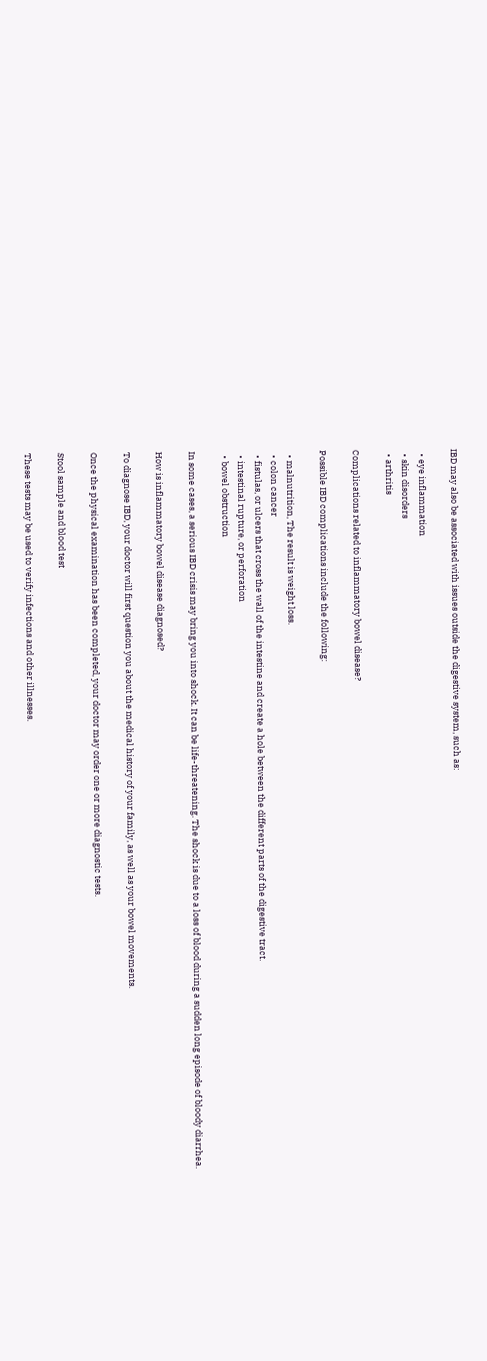IBD may also be associated with issues outside the digestive system, such as:

  • eye inflammation
  • skin disorders
  • arthritis

Complications related to inflammatory bowel disease?

Possible IBD complications include the following:

  • malnutrition, The result is weight loss.
  • colon cancer
  • fistulas, or ulcers that cross the wall of the intestine and create a hole between the different parts of the digestive tract.
  • intestinal rupture, or perforation
  • bowel obstruction

In some cases, a serious IBD crisis may bring you into shock. It can be life-threatening. The shock is due to a loss of blood during a sudden long episode of bloody diarrhea.

How is inflammatory bowel disease diagnosed?

To diagnose IBD, your doctor will first question you about the medical history of your family, as well as your bowel movements.

Once the physical examination has been completed, your doctor may order one or more diagnostic tests.

Stool sample and blood test

These tests may be used to verify infections and other illnesses.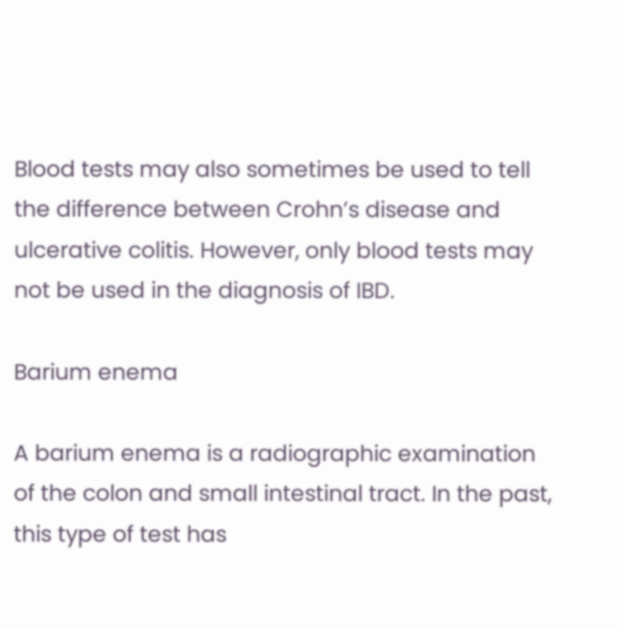Blood tests may also sometimes be used to tell the difference between Crohn’s disease and ulcerative colitis. However, only blood tests may not be used in the diagnosis of IBD.

Barium enema

A barium enema is a radiographic examination of the colon and small intestinal tract. In the past, this type of test has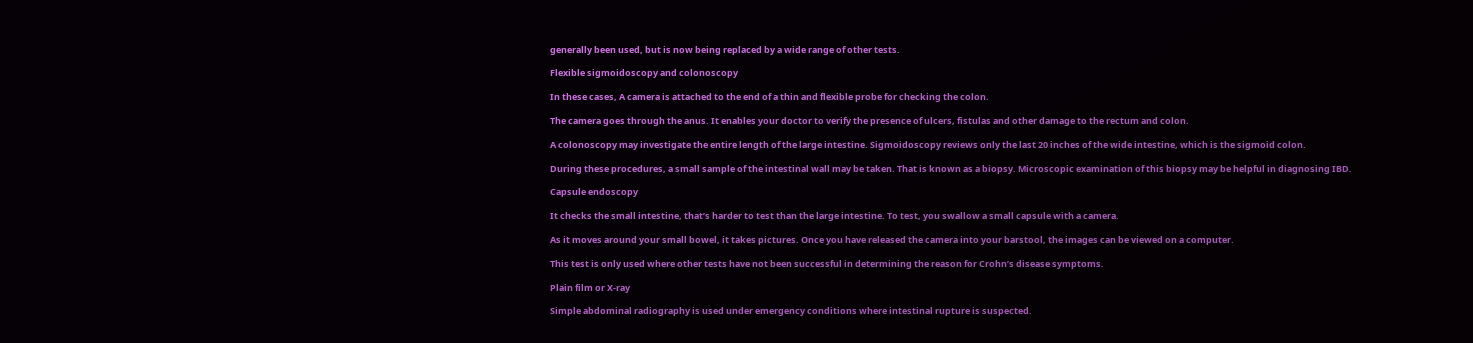generally been used, but is now being replaced by a wide range of other tests.

Flexible sigmoidoscopy and colonoscopy

In these cases, A camera is attached to the end of a thin and flexible probe for checking the colon.

The camera goes through the anus. It enables your doctor to verify the presence of ulcers, fistulas and other damage to the rectum and colon.

A colonoscopy may investigate the entire length of the large intestine. Sigmoidoscopy reviews only the last 20 inches of the wide intestine, which is the sigmoid colon.

During these procedures, a small sample of the intestinal wall may be taken. That is known as a biopsy. Microscopic examination of this biopsy may be helpful in diagnosing IBD.

Capsule endoscopy

It checks the small intestine, that’s harder to test than the large intestine. To test, you swallow a small capsule with a camera.

As it moves around your small bowel, it takes pictures. Once you have released the camera into your barstool, the images can be viewed on a computer.

This test is only used where other tests have not been successful in determining the reason for Crohn’s disease symptoms.

Plain film or X-ray

Simple abdominal radiography is used under emergency conditions where intestinal rupture is suspected.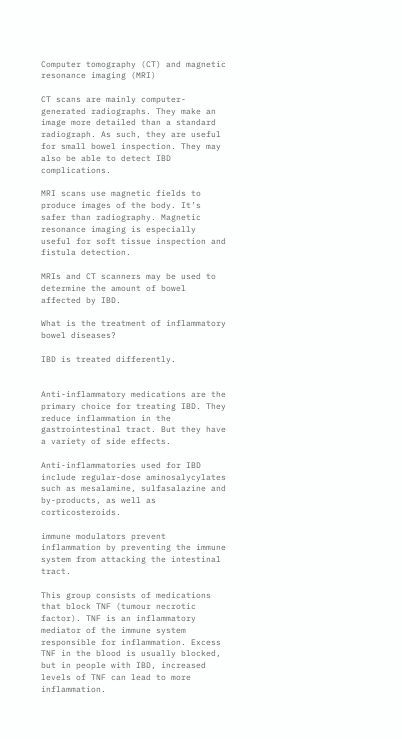Computer tomography (CT) and magnetic resonance imaging (MRI)

CT scans are mainly computer-generated radiographs. They make an image more detailed than a standard radiograph. As such, they are useful for small bowel inspection. They may also be able to detect IBD complications.

MRI scans use magnetic fields to produce images of the body. It’s safer than radiography. Magnetic resonance imaging is especially useful for soft tissue inspection and fistula detection.

MRIs and CT scanners may be used to determine the amount of bowel affected by IBD.

What is the treatment of inflammatory bowel diseases?

IBD is treated differently.


Anti-inflammatory medications are the primary choice for treating IBD. They reduce inflammation in the gastrointestinal tract. But they have a variety of side effects.

Anti-inflammatories used for IBD include regular-dose aminosalycylates such as mesalamine, sulfasalazine and by-products, as well as corticosteroids.

immune modulators prevent inflammation by preventing the immune system from attacking the intestinal tract.

This group consists of medications that block TNF (tumour necrotic factor). TNF is an inflammatory mediator of the immune system responsible for inflammation. Excess TNF in the blood is usually blocked, but in people with IBD, increased levels of TNF can lead to more inflammation.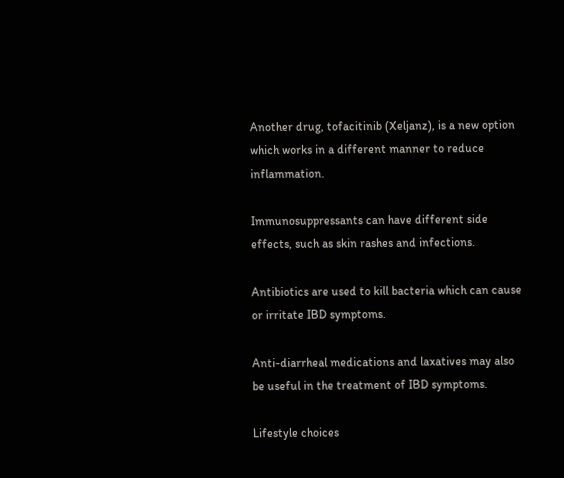Another drug, tofacitinib (Xeljanz), is a new option which works in a different manner to reduce inflammation.

Immunosuppressants can have different side effects, such as skin rashes and infections.

Antibiotics are used to kill bacteria which can cause or irritate IBD symptoms.

Anti-diarrheal medications and laxatives may also be useful in the treatment of IBD symptoms.

Lifestyle choices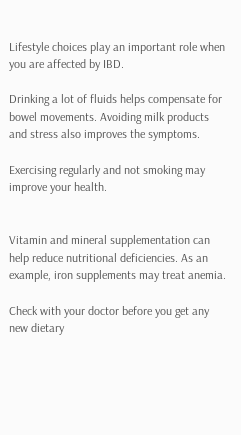Lifestyle choices play an important role when you are affected by IBD.

Drinking a lot of fluids helps compensate for bowel movements. Avoiding milk products and stress also improves the symptoms.

Exercising regularly and not smoking may improve your health.


Vitamin and mineral supplementation can help reduce nutritional deficiencies. As an example, iron supplements may treat anemia.

Check with your doctor before you get any new dietary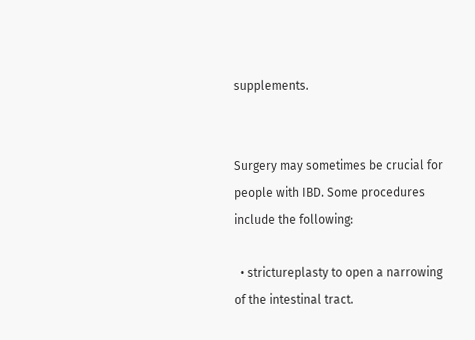supplements.


Surgery may sometimes be crucial for people with IBD. Some procedures include the following:

  • strictureplasty to open a narrowing of the intestinal tract.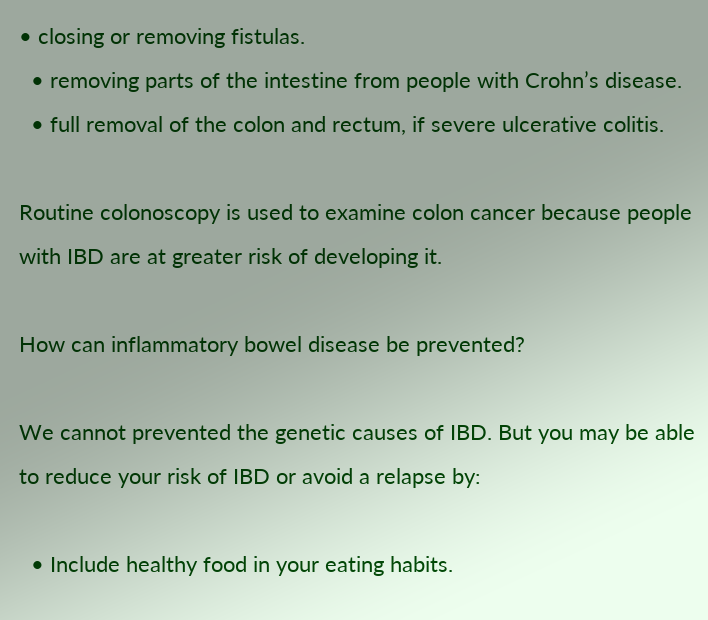• closing or removing fistulas.
  • removing parts of the intestine from people with Crohn’s disease.
  • full removal of the colon and rectum, if severe ulcerative colitis.

Routine colonoscopy is used to examine colon cancer because people with IBD are at greater risk of developing it.

How can inflammatory bowel disease be prevented?

We cannot prevented the genetic causes of IBD. But you may be able to reduce your risk of IBD or avoid a relapse by:

  • Include healthy food in your eating habits.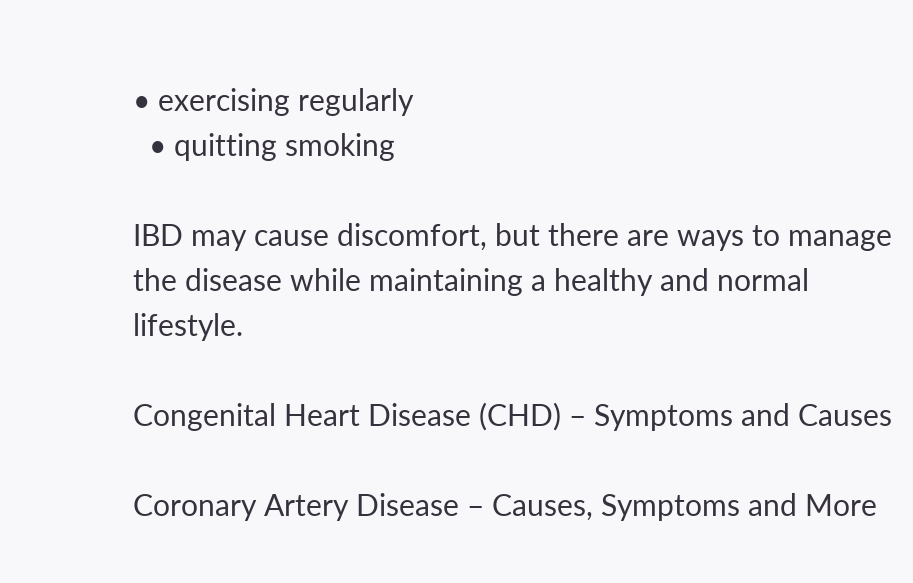• exercising regularly
  • quitting smoking

IBD may cause discomfort, but there are ways to manage the disease while maintaining a healthy and normal lifestyle.

Congenital Heart Disease (CHD) – Symptoms and Causes

Coronary Artery Disease – Causes, Symptoms and More